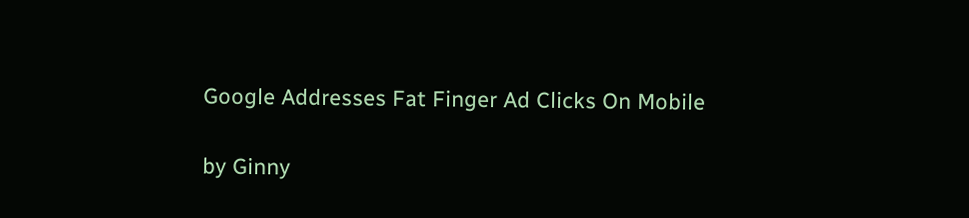Google Addresses Fat Finger Ad Clicks On Mobile

by Ginny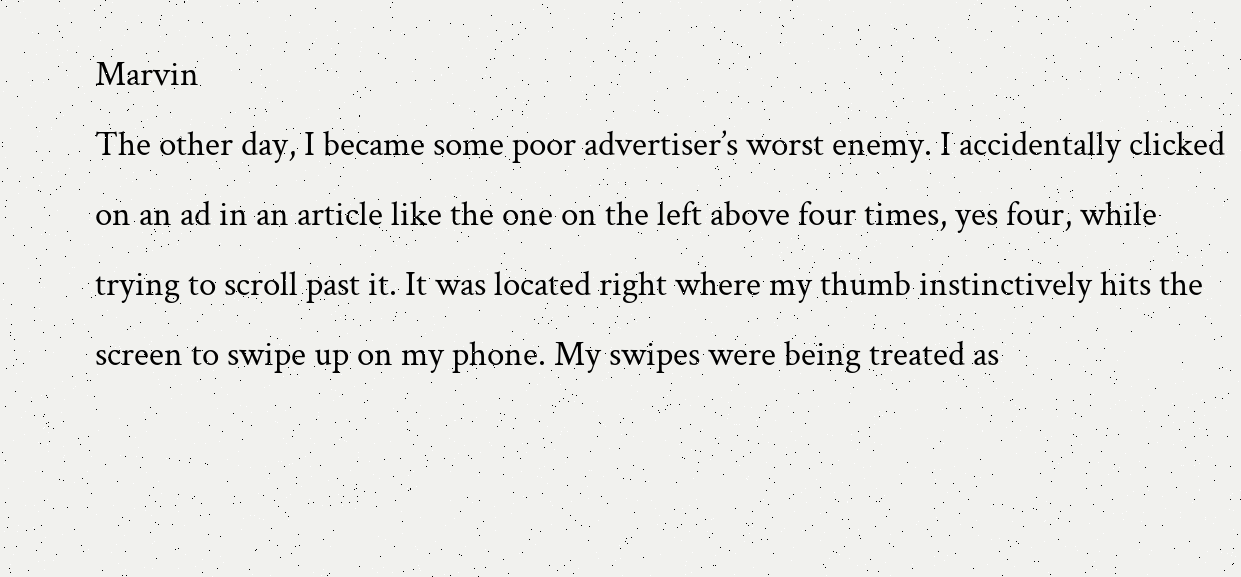Marvin
The other day, I became some poor advertiser’s worst enemy. I accidentally clicked on an ad in an article like the one on the left above four times, yes four, while trying to scroll past it. It was located right where my thumb instinctively hits the screen to swipe up on my phone. My swipes were being treated as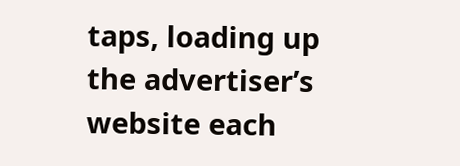taps, loading up the advertiser’s website each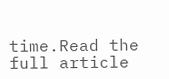time.Read the full article